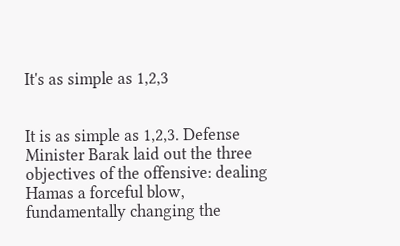It's as simple as 1,2,3


It is as simple as 1,2,3. Defense Minister Barak laid out the three objectives of the offensive: dealing Hamas a forceful blow, fundamentally changing the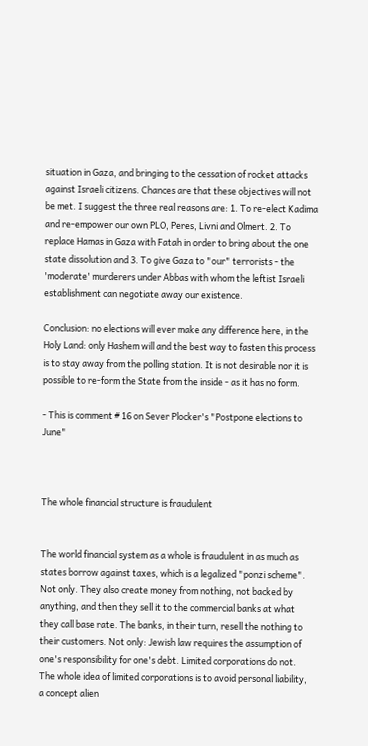situation in Gaza, and bringing to the cessation of rocket attacks against Israeli citizens. Chances are that these objectives will not be met. I suggest the three real reasons are: 1. To re-elect Kadima and re-empower our own PLO, Peres, Livni and Olmert. 2. To replace Hamas in Gaza with Fatah in order to bring about the one state dissolution and 3. To give Gaza to "our" terrorists - the 'moderate' murderers under Abbas with whom the leftist Israeli establishment can negotiate away our existence.

Conclusion: no elections will ever make any difference here, in the Holy Land: only Hashem will and the best way to fasten this process is to stay away from the polling station. It is not desirable nor it is possible to re-form the State from the inside - as it has no form.

- This is comment # 16 on Sever Plocker's "Postpone elections to June"



The whole financial structure is fraudulent


The world financial system as a whole is fraudulent in as much as states borrow against taxes, which is a legalized "ponzi scheme". Not only. They also create money from nothing, not backed by anything, and then they sell it to the commercial banks at what they call base rate. The banks, in their turn, resell the nothing to their customers. Not only: Jewish law requires the assumption of one's responsibility for one's debt. Limited corporations do not. The whole idea of limited corporations is to avoid personal liability, a concept alien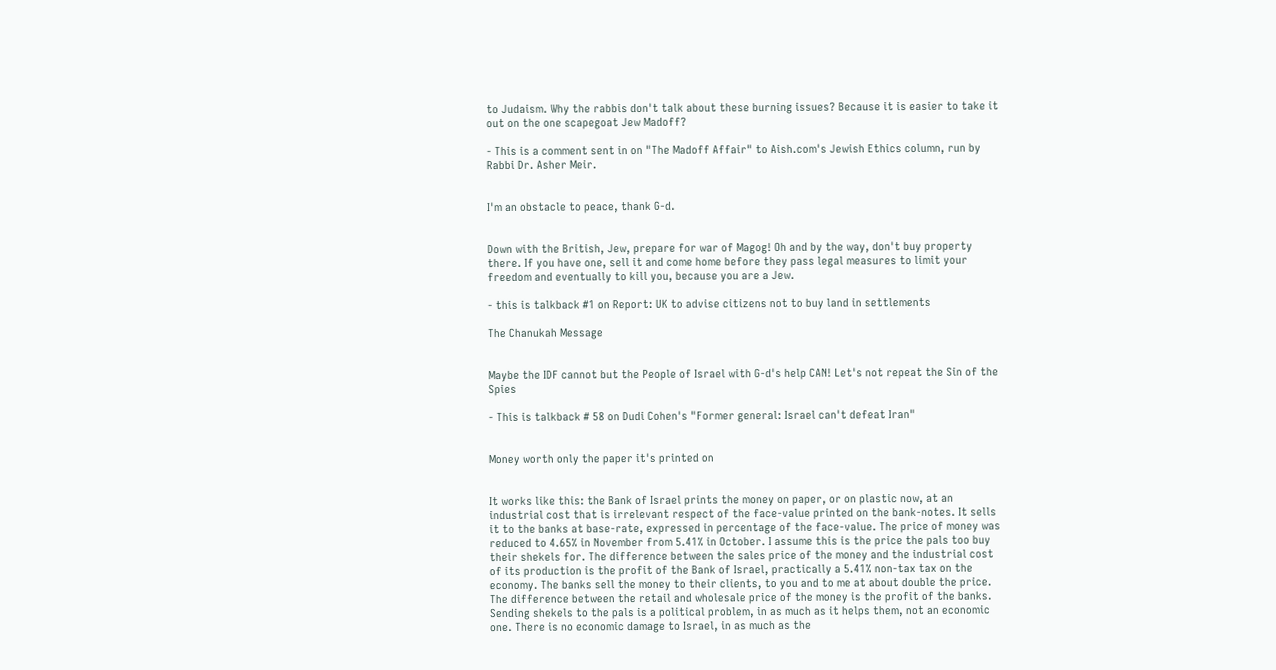to Judaism. Why the rabbis don't talk about these burning issues? Because it is easier to take it out on the one scapegoat Jew Madoff?

- This is a comment sent in on "The Madoff Affair" to Aish.com's Jewish Ethics column, run by Rabbi Dr. Asher Meir.


I'm an obstacle to peace, thank G-d.


Down with the British, Jew, prepare for war of Magog! Oh and by the way, don't buy property there. If you have one, sell it and come home before they pass legal measures to limit your freedom and eventually to kill you, because you are a Jew.

- this is talkback #1 on Report: UK to advise citizens not to buy land in settlements

The Chanukah Message


Maybe the IDF cannot but the People of Israel with G-d's help CAN! Let's not repeat the Sin of the Spies

- This is talkback # 58 on Dudi Cohen's "Former general: Israel can't defeat Iran"


Money worth only the paper it's printed on


It works like this: the Bank of Israel prints the money on paper, or on plastic now, at an industrial cost that is irrelevant respect of the face-value printed on the bank-notes. It sells it to the banks at base-rate, expressed in percentage of the face-value. The price of money was reduced to 4.65% in November from 5.41% in October. I assume this is the price the pals too buy their shekels for. The difference between the sales price of the money and the industrial cost of its production is the profit of the Bank of Israel, practically a 5.41% non-tax tax on the economy. The banks sell the money to their clients, to you and to me at about double the price. The difference between the retail and wholesale price of the money is the profit of the banks. Sending shekels to the pals is a political problem, in as much as it helps them, not an economic one. There is no economic damage to Israel, in as much as the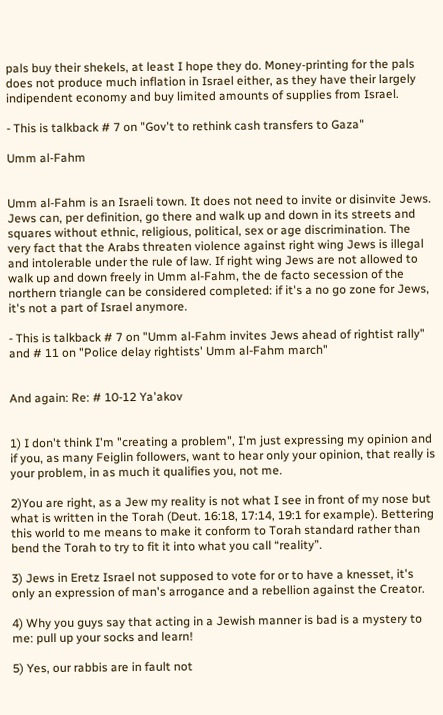pals buy their shekels, at least I hope they do. Money-printing for the pals does not produce much inflation in Israel either, as they have their largely indipendent economy and buy limited amounts of supplies from Israel.

- This is talkback # 7 on "Gov't to rethink cash transfers to Gaza"

Umm al-Fahm


Umm al-Fahm is an Israeli town. It does not need to invite or disinvite Jews. Jews can, per definition, go there and walk up and down in its streets and squares without ethnic, religious, political, sex or age discrimination. The very fact that the Arabs threaten violence against right wing Jews is illegal and intolerable under the rule of law. If right wing Jews are not allowed to walk up and down freely in Umm al-Fahm, the de facto secession of the northern triangle can be considered completed: if it's a no go zone for Jews, it's not a part of Israel anymore.

- This is talkback # 7 on "Umm al-Fahm invites Jews ahead of rightist rally" and # 11 on "Police delay rightists' Umm al-Fahm march"


And again: Re: # 10-12 Ya'akov


1) I don't think I'm "creating a problem", I'm just expressing my opinion and if you, as many Feiglin followers, want to hear only your opinion, that really is your problem, in as much it qualifies you, not me.

2)You are right, as a Jew my reality is not what I see in front of my nose but what is written in the Torah (Deut. 16:18, 17:14, 19:1 for example). Bettering this world to me means to make it conform to Torah standard rather than bend the Torah to try to fit it into what you call “reality”.

3) Jews in Eretz Israel not supposed to vote for or to have a knesset, it's only an expression of man's arrogance and a rebellion against the Creator.

4) Why you guys say that acting in a Jewish manner is bad is a mystery to me: pull up your socks and learn!

5) Yes, our rabbis are in fault not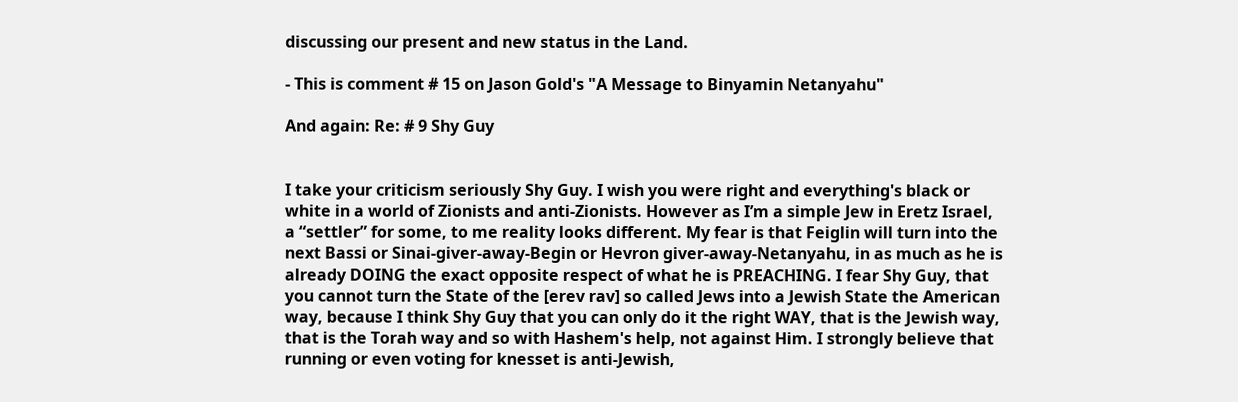discussing our present and new status in the Land.

- This is comment # 15 on Jason Gold's "A Message to Binyamin Netanyahu"

And again: Re: # 9 Shy Guy


I take your criticism seriously Shy Guy. I wish you were right and everything's black or white in a world of Zionists and anti-Zionists. However as I’m a simple Jew in Eretz Israel, a “settler” for some, to me reality looks different. My fear is that Feiglin will turn into the next Bassi or Sinai-giver-away-Begin or Hevron giver-away-Netanyahu, in as much as he is already DOING the exact opposite respect of what he is PREACHING. I fear Shy Guy, that you cannot turn the State of the [erev rav] so called Jews into a Jewish State the American way, because I think Shy Guy that you can only do it the right WAY, that is the Jewish way, that is the Torah way and so with Hashem's help, not against Him. I strongly believe that running or even voting for knesset is anti-Jewish,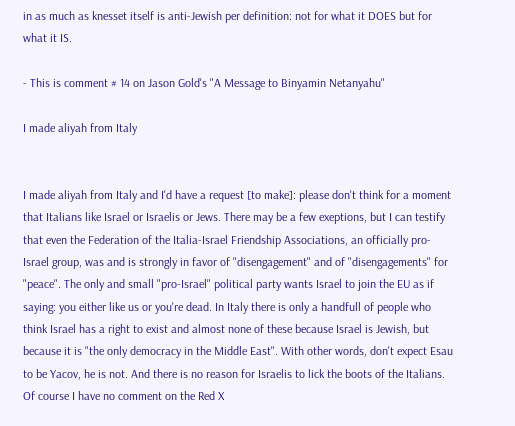in as much as knesset itself is anti-Jewish per definition: not for what it DOES but for what it IS.

- This is comment # 14 on Jason Gold's "A Message to Binyamin Netanyahu"

I made aliyah from Italy


I made aliyah from Italy and I'd have a request [to make]: please don't think for a moment that Italians like Israel or Israelis or Jews. There may be a few exeptions, but I can testify that even the Federation of the Italia-Israel Friendship Associations, an officially pro-Israel group, was and is strongly in favor of "disengagement" and of "disengagements" for "peace". The only and small "pro-Israel" political party wants Israel to join the EU as if saying: you either like us or you're dead. In Italy there is only a handfull of people who think Israel has a right to exist and almost none of these because Israel is Jewish, but because it is "the only democracy in the Middle East". With other words, don't expect Esau to be Yacov, he is not. And there is no reason for Israelis to lick the boots of the Italians. Of course I have no comment on the Red X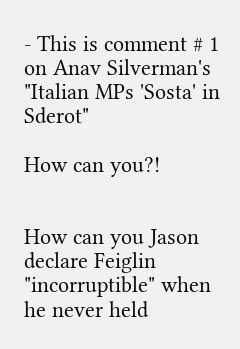- This is comment # 1 on Anav Silverman's "Italian MPs 'Sosta' in Sderot"

How can you?!


How can you Jason declare Feiglin "incorruptible" when he never held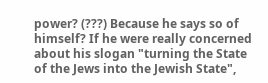power? (???) Because he says so of himself? If he were really concerned about his slogan "turning the State of the Jews into the Jewish State",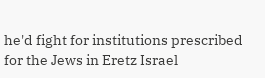he'd fight for institutions prescribed for the Jews in Eretz Israel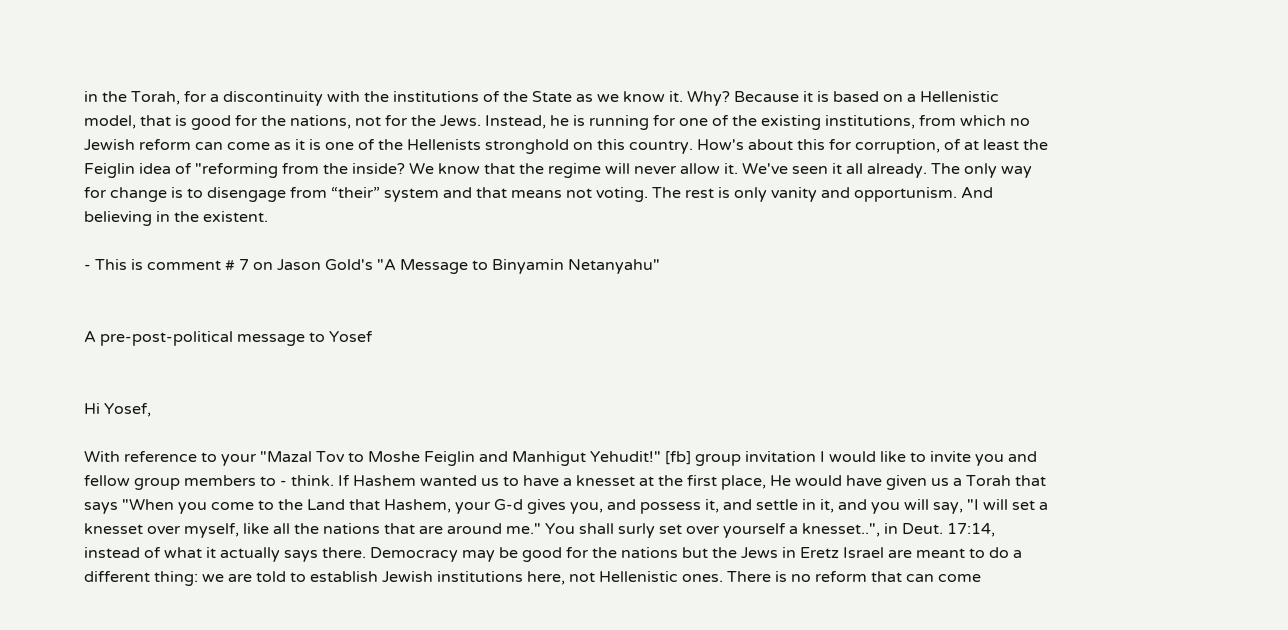in the Torah, for a discontinuity with the institutions of the State as we know it. Why? Because it is based on a Hellenistic model, that is good for the nations, not for the Jews. Instead, he is running for one of the existing institutions, from which no Jewish reform can come as it is one of the Hellenists stronghold on this country. How's about this for corruption, of at least the Feiglin idea of "reforming from the inside? We know that the regime will never allow it. We've seen it all already. The only way for change is to disengage from “their” system and that means not voting. The rest is only vanity and opportunism. And believing in the existent.

- This is comment # 7 on Jason Gold's "A Message to Binyamin Netanyahu"


A pre-post-political message to Yosef


Hi Yosef,

With reference to your "Mazal Tov to Moshe Feiglin and Manhigut Yehudit!" [fb] group invitation I would like to invite you and fellow group members to - think. If Hashem wanted us to have a knesset at the first place, He would have given us a Torah that says "When you come to the Land that Hashem, your G-d gives you, and possess it, and settle in it, and you will say, "I will set a knesset over myself, like all the nations that are around me." You shall surly set over yourself a knesset..", in Deut. 17:14, instead of what it actually says there. Democracy may be good for the nations but the Jews in Eretz Israel are meant to do a different thing: we are told to establish Jewish institutions here, not Hellenistic ones. There is no reform that can come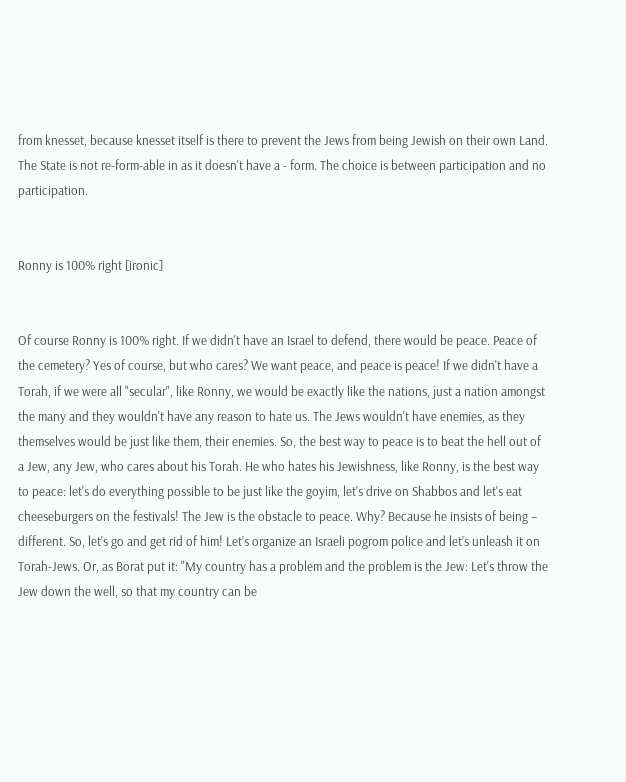from knesset, because knesset itself is there to prevent the Jews from being Jewish on their own Land. The State is not re-form-able in as it doesn't have a - form. The choice is between participation and no participation.


Ronny is 100% right [ironic]


Of course Ronny is 100% right. If we didn't have an Israel to defend, there would be peace. Peace of the cemetery? Yes of course, but who cares? We want peace, and peace is peace! If we didn't have a Torah, if we were all "secular", like Ronny, we would be exactly like the nations, just a nation amongst the many and they wouldn't have any reason to hate us. The Jews wouldn't have enemies, as they themselves would be just like them, their enemies. So, the best way to peace is to beat the hell out of a Jew, any Jew, who cares about his Torah. He who hates his Jewishness, like Ronny, is the best way to peace: let's do everything possible to be just like the goyim, let's drive on Shabbos and let's eat cheeseburgers on the festivals! The Jew is the obstacle to peace. Why? Because he insists of being – different. So, let's go and get rid of him! Let’s organize an Israeli pogrom police and let’s unleash it on Torah-Jews. Or, as Borat put it: "My country has a problem and the problem is the Jew: Let's throw the Jew down the well, so that my country can be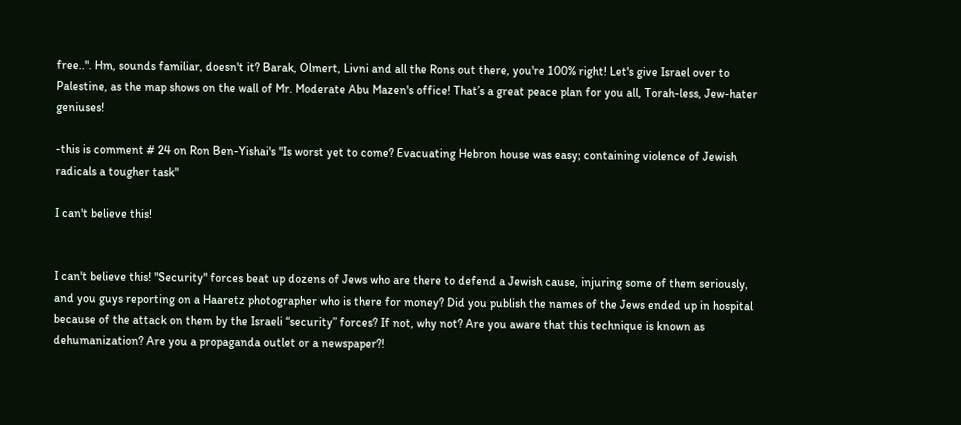free..". Hm, sounds familiar, doesn't it? Barak, Olmert, Livni and all the Rons out there, you're 100% right! Let's give Israel over to Palestine, as the map shows on the wall of Mr. Moderate Abu Mazen's office! That’s a great peace plan for you all, Torah-less, Jew-hater geniuses!

-this is comment # 24 on Ron Ben-Yishai's "Is worst yet to come? Evacuating Hebron house was easy; containing violence of Jewish radicals a tougher task"

I can't believe this!


I can't believe this! "Security" forces beat up dozens of Jews who are there to defend a Jewish cause, injuring some of them seriously, and you guys reporting on a Haaretz photographer who is there for money? Did you publish the names of the Jews ended up in hospital because of the attack on them by the Israeli “security” forces? If not, why not? Are you aware that this technique is known as dehumanization? Are you a propaganda outlet or a newspaper?!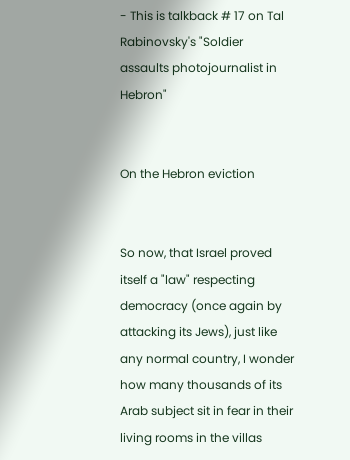- This is talkback # 17 on Tal Rabinovsky's "Soldier assaults photojournalist in Hebron"


On the Hebron eviction


So now, that Israel proved itself a "law" respecting democracy (once again by attacking its Jews), just like any normal country, I wonder how many thousands of its Arab subject sit in fear in their living rooms in the villas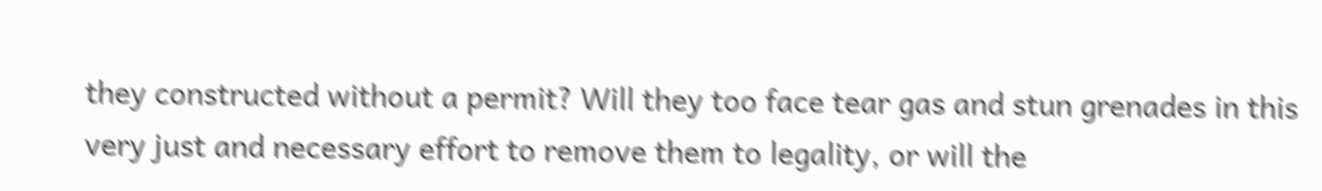they constructed without a permit? Will they too face tear gas and stun grenades in this very just and necessary effort to remove them to legality, or will the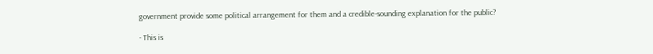government provide some political arrangement for them and a credible-sounding explanation for the public?

- This is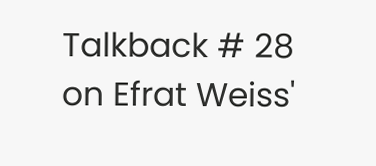Talkback # 28 on Efrat Weiss'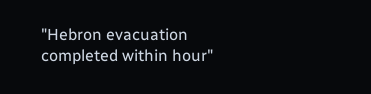"Hebron evacuation completed within hour"